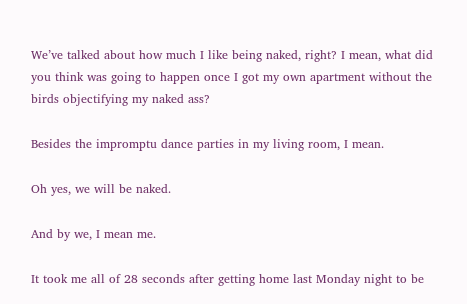We’ve talked about how much I like being naked, right? I mean, what did you think was going to happen once I got my own apartment without the birds objectifying my naked ass?

Besides the impromptu dance parties in my living room, I mean.

Oh yes, we will be naked.

And by we, I mean me.

It took me all of 28 seconds after getting home last Monday night to be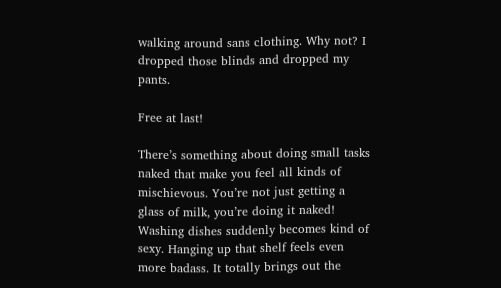walking around sans clothing. Why not? I dropped those blinds and dropped my pants.

Free at last!

There’s something about doing small tasks naked that make you feel all kinds of mischievous. You’re not just getting a glass of milk, you’re doing it naked! Washing dishes suddenly becomes kind of sexy. Hanging up that shelf feels even more badass. It totally brings out the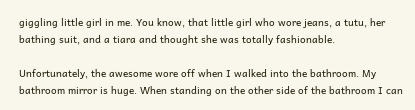giggling little girl in me. You know, that little girl who wore jeans, a tutu, her bathing suit, and a tiara and thought she was totally fashionable.

Unfortunately, the awesome wore off when I walked into the bathroom. My bathroom mirror is huge. When standing on the other side of the bathroom I can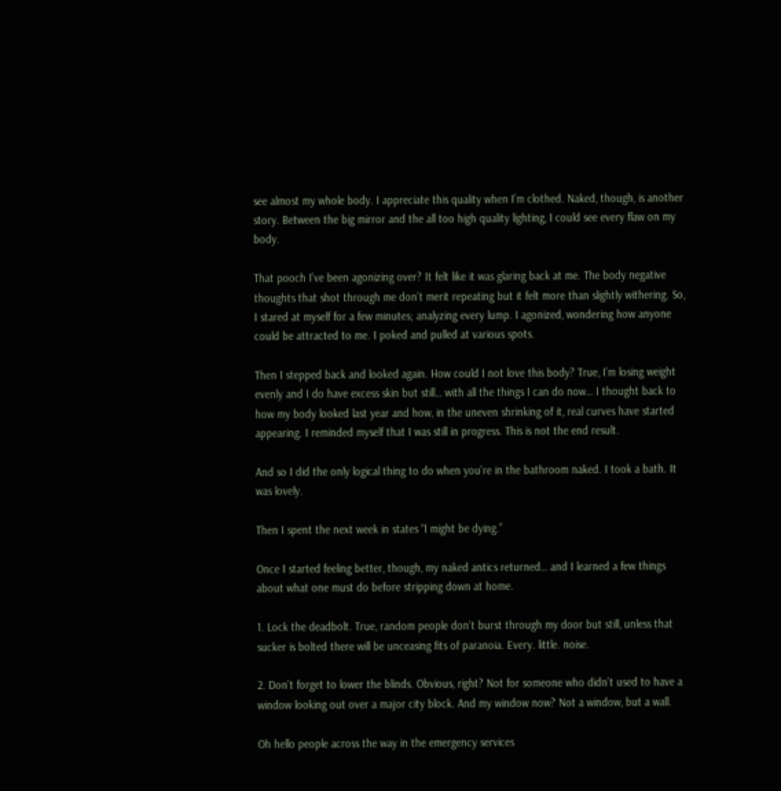see almost my whole body. I appreciate this quality when I’m clothed. Naked, though, is another story. Between the big mirror and the all too high quality lighting, I could see every flaw on my body.

That pooch I’ve been agonizing over? It felt like it was glaring back at me. The body negative thoughts that shot through me don’t merit repeating but it felt more than slightly withering. So, I stared at myself for a few minutes; analyzing every lump. I agonized, wondering how anyone could be attracted to me. I poked and pulled at various spots.

Then I stepped back and looked again. How could I not love this body? True, I’m losing weight evenly and I do have excess skin but still… with all the things I can do now… I thought back to how my body looked last year and how, in the uneven shrinking of it, real curves have started appearing. I reminded myself that I was still in progress. This is not the end result.

And so I did the only logical thing to do when you’re in the bathroom naked. I took a bath. It was lovely.

Then I spent the next week in states “I might be dying.”

Once I started feeling better, though, my naked antics returned… and I learned a few things about what one must do before stripping down at home.

1. Lock the deadbolt. True, random people don’t burst through my door but still, unless that sucker is bolted there will be unceasing fits of paranoia. Every. little. noise.

2. Don’t forget to lower the blinds. Obvious, right? Not for someone who didn’t used to have a window looking out over a major city block. And my window now? Not a window, but a wall.

Oh hello people across the way in the emergency services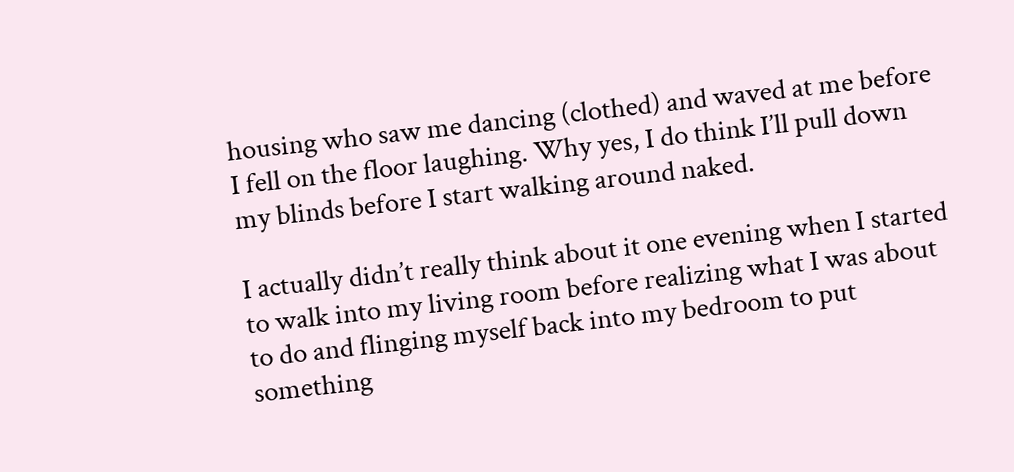housing who saw me dancing (clothed) and waved at me before I fell on the floor laughing. Why yes, I do think I’ll pull down my blinds before I start walking around naked.

I actually didn’t really think about it one evening when I started to walk into my living room before realizing what I was about to do and flinging myself back into my bedroom to put something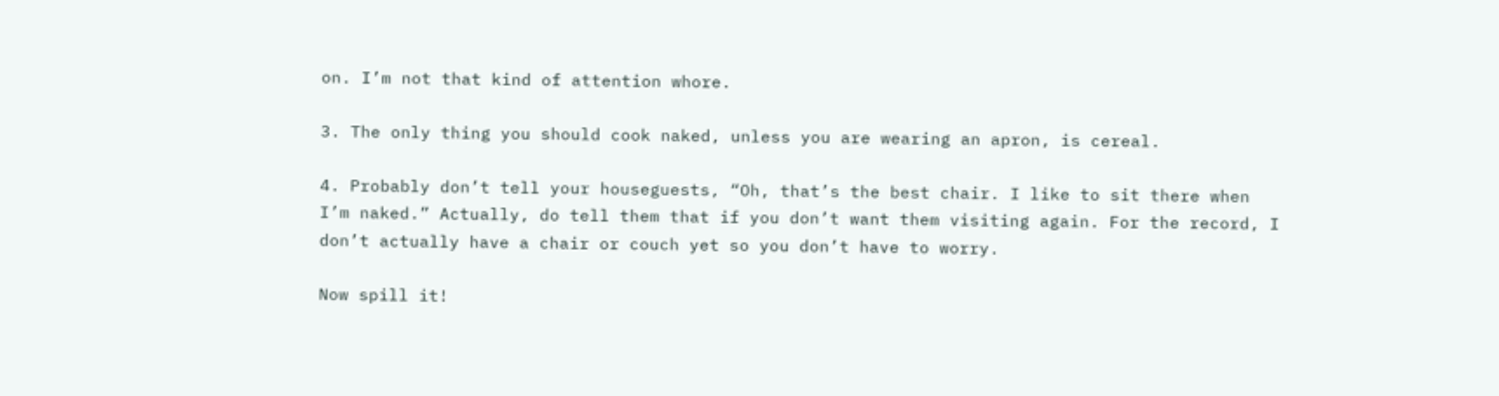on. I’m not that kind of attention whore.

3. The only thing you should cook naked, unless you are wearing an apron, is cereal.

4. Probably don’t tell your houseguests, “Oh, that’s the best chair. I like to sit there when I’m naked.” Actually, do tell them that if you don’t want them visiting again. For the record, I don’t actually have a chair or couch yet so you don’t have to worry.

Now spill it!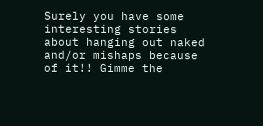Surely you have some interesting stories about hanging out naked and/or mishaps because of it!! Gimme the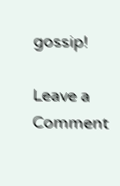gossip!

Leave a Comment